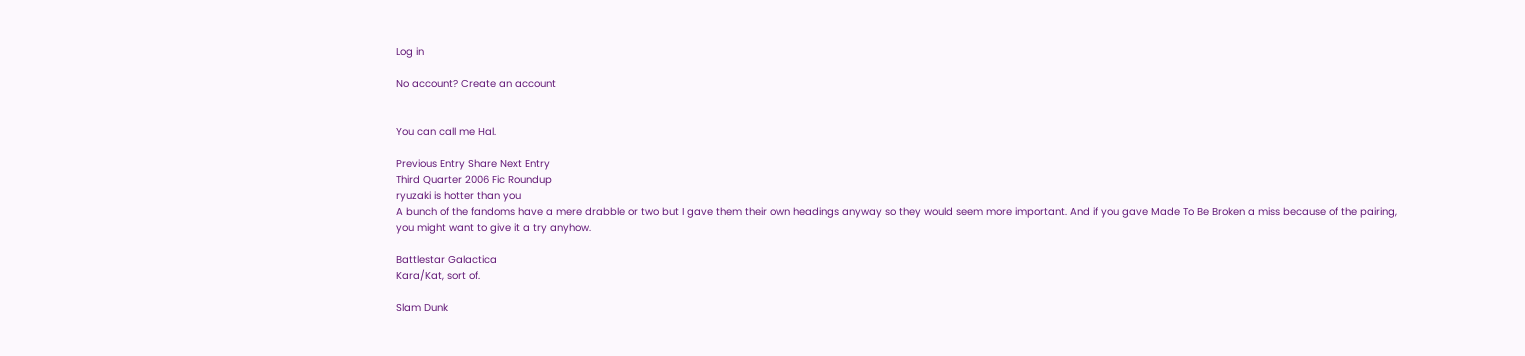Log in

No account? Create an account


You can call me Hal.

Previous Entry Share Next Entry
Third Quarter 2006 Fic Roundup
ryuzaki is hotter than you
A bunch of the fandoms have a mere drabble or two but I gave them their own headings anyway so they would seem more important. And if you gave Made To Be Broken a miss because of the pairing, you might want to give it a try anyhow.

Battlestar Galactica
Kara/Kat, sort of.

Slam Dunk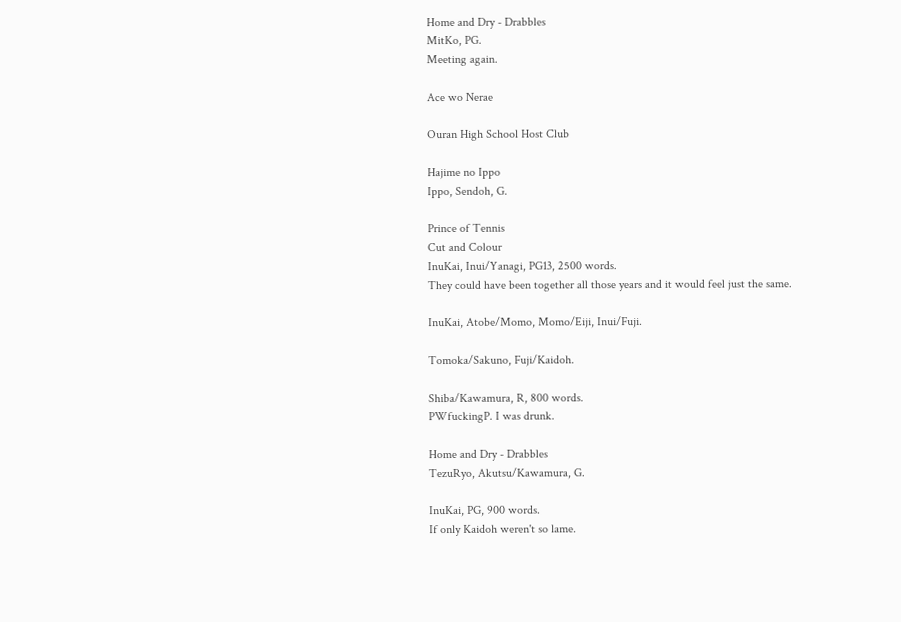Home and Dry - Drabbles
MitKo, PG.
Meeting again.

Ace wo Nerae

Ouran High School Host Club

Hajime no Ippo
Ippo, Sendoh, G.

Prince of Tennis
Cut and Colour
InuKai, Inui/Yanagi, PG13, 2500 words.
They could have been together all those years and it would feel just the same.

InuKai, Atobe/Momo, Momo/Eiji, Inui/Fuji.

Tomoka/Sakuno, Fuji/Kaidoh.

Shiba/Kawamura, R, 800 words.
PWfuckingP. I was drunk.

Home and Dry - Drabbles
TezuRyo, Akutsu/Kawamura, G.

InuKai, PG, 900 words.
If only Kaidoh weren't so lame.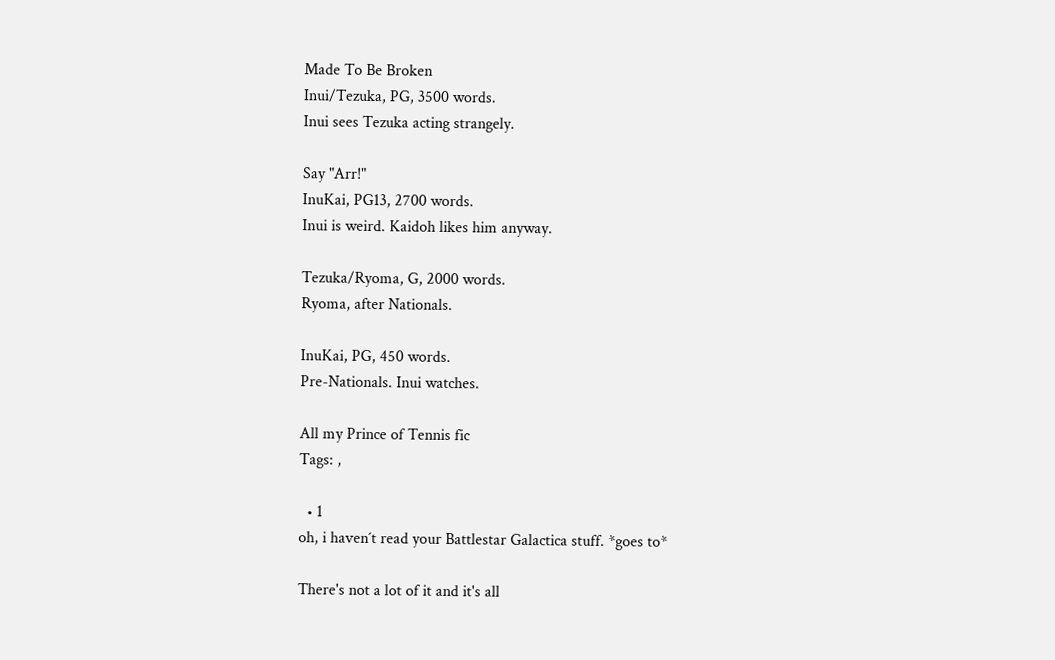Made To Be Broken
Inui/Tezuka, PG, 3500 words.
Inui sees Tezuka acting strangely.

Say "Arr!"
InuKai, PG13, 2700 words.
Inui is weird. Kaidoh likes him anyway.

Tezuka/Ryoma, G, 2000 words.
Ryoma, after Nationals.

InuKai, PG, 450 words.
Pre-Nationals. Inui watches.

All my Prince of Tennis fic
Tags: ,

  • 1
oh, i haven´t read your Battlestar Galactica stuff. *goes to*

There's not a lot of it and it's all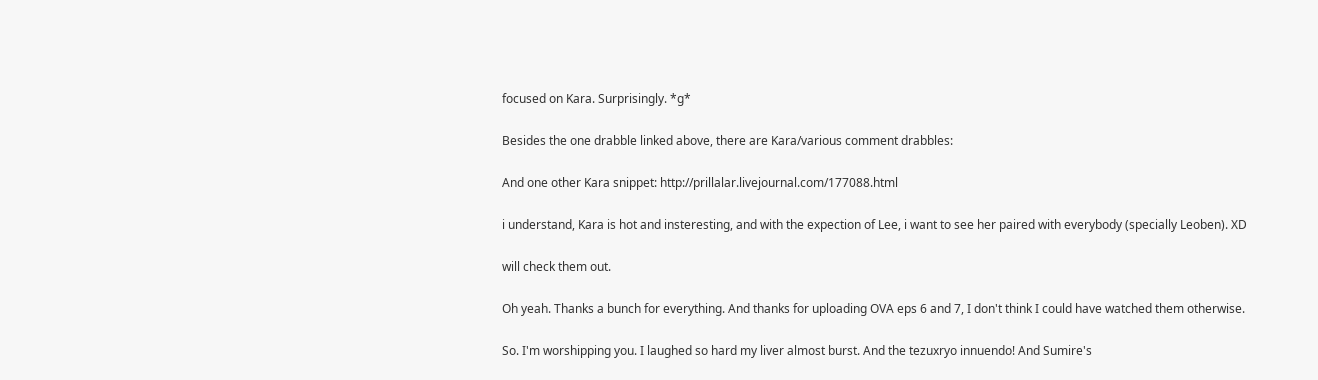focused on Kara. Surprisingly. *g*

Besides the one drabble linked above, there are Kara/various comment drabbles:

And one other Kara snippet: http://prillalar.livejournal.com/177088.html

i understand, Kara is hot and insteresting, and with the expection of Lee, i want to see her paired with everybody (specially Leoben). XD

will check them out.

Oh yeah. Thanks a bunch for everything. And thanks for uploading OVA eps 6 and 7, I don't think I could have watched them otherwise.

So. I'm worshipping you. I laughed so hard my liver almost burst. And the tezuxryo innuendo! And Sumire's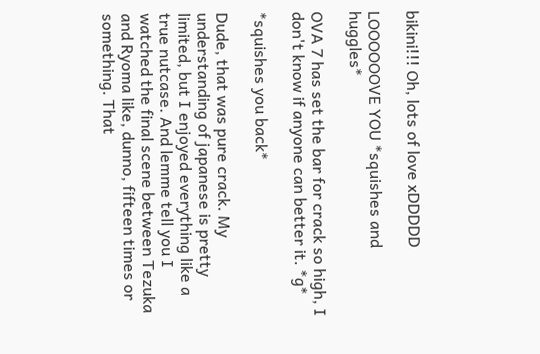bikini!!! Oh, lots of love xDDDDD

LOOOOOOVE YOU *squishes and huggles*

OVA 7 has set the bar for crack so high, I don't know if anyone can better it. *g*

*squishes you back*

Dude, that was pure crack. My understanding of japanese is pretty limited, but I enjoyed everything like a true nutcase. And lemme tell you I watched the final scene between Tezuka and Ryoma like, dunno, fifteen times or something. That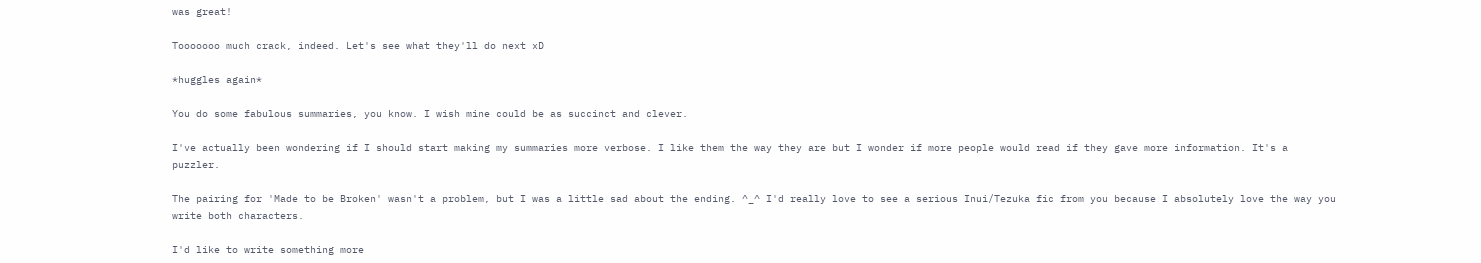was great!

Tooooooo much crack, indeed. Let's see what they'll do next xD

*huggles again*

You do some fabulous summaries, you know. I wish mine could be as succinct and clever.

I've actually been wondering if I should start making my summaries more verbose. I like them the way they are but I wonder if more people would read if they gave more information. It's a puzzler.

The pairing for 'Made to be Broken' wasn't a problem, but I was a little sad about the ending. ^_^ I'd really love to see a serious Inui/Tezuka fic from you because I absolutely love the way you write both characters.

I'd like to write something more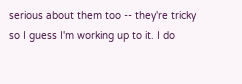serious about them too -- they're tricky so I guess I'm working up to it. I do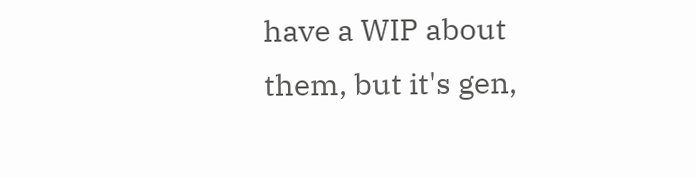have a WIP about them, but it's gen,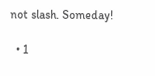not slash. Someday!

  • 1